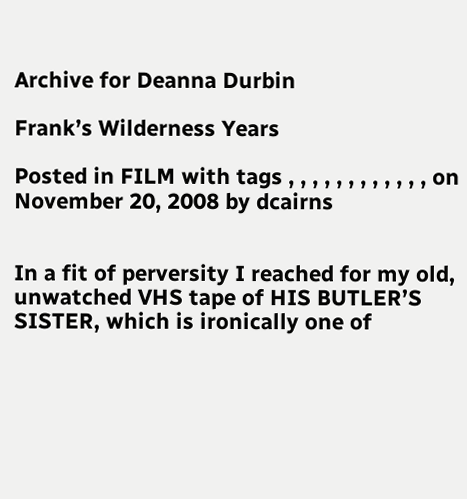Archive for Deanna Durbin

Frank’s Wilderness Years

Posted in FILM with tags , , , , , , , , , , , , on November 20, 2008 by dcairns


In a fit of perversity I reached for my old, unwatched VHS tape of HIS BUTLER’S SISTER, which is ironically one of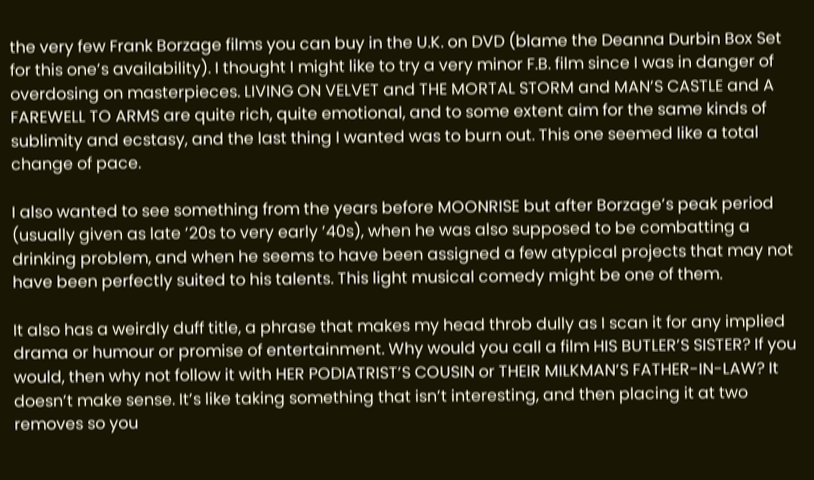the very few Frank Borzage films you can buy in the U.K. on DVD (blame the Deanna Durbin Box Set for this one’s availability). I thought I might like to try a very minor F.B. film since I was in danger of overdosing on masterpieces. LIVING ON VELVET and THE MORTAL STORM and MAN’S CASTLE and A FAREWELL TO ARMS are quite rich, quite emotional, and to some extent aim for the same kinds of sublimity and ecstasy, and the last thing I wanted was to burn out. This one seemed like a total change of pace.

I also wanted to see something from the years before MOONRISE but after Borzage’s peak period (usually given as late ’20s to very early ’40s), when he was also supposed to be combatting a drinking problem, and when he seems to have been assigned a few atypical projects that may not have been perfectly suited to his talents. This light musical comedy might be one of them.

It also has a weirdly duff title, a phrase that makes my head throb dully as I scan it for any implied drama or humour or promise of entertainment. Why would you call a film HIS BUTLER’S SISTER? If you would, then why not follow it with HER PODIATRIST’S COUSIN or THEIR MILKMAN’S FATHER-IN-LAW? It doesn’t make sense. It’s like taking something that isn’t interesting, and then placing it at two removes so you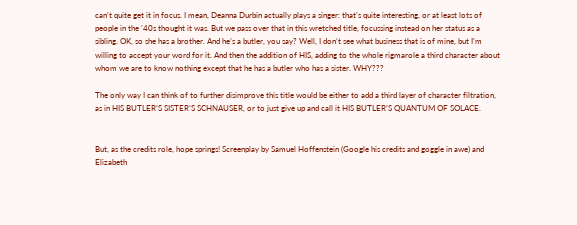can’t quite get it in focus. I mean, Deanna Durbin actually plays a singer: that’s quite interesting, or at least lots of people in the ’40s thought it was. But we pass over that in this wretched title, focussing instead on her status as a sibling. OK, so she has a brother. And he’s a butler, you say? Well, I don’t see what business that is of mine, but I’m willing to accept your word for it. And then the addition of HIS, adding to the whole rigmarole a third character about whom we are to know nothing except that he has a butler who has a sister. WHY???

The only way I can think of to further disimprove this title would be either to add a third layer of character filtration, as in HIS BUTLER’S SISTER’S SCHNAUSER, or to just give up and call it HIS BUTLER’S QUANTUM OF SOLACE.


But, as the credits role, hope springs! Screenplay by Samuel Hoffenstein (Google his credits and goggle in awe) and Elizabeth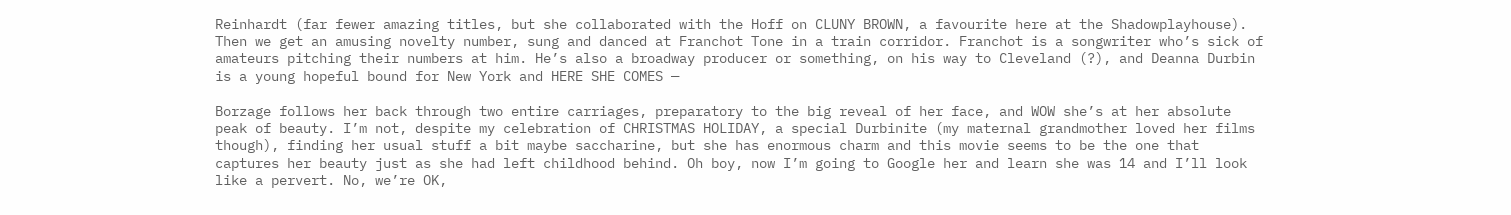Reinhardt (far fewer amazing titles, but she collaborated with the Hoff on CLUNY BROWN, a favourite here at the Shadowplayhouse). Then we get an amusing novelty number, sung and danced at Franchot Tone in a train corridor. Franchot is a songwriter who’s sick of amateurs pitching their numbers at him. He’s also a broadway producer or something, on his way to Cleveland (?), and Deanna Durbin is a young hopeful bound for New York and HERE SHE COMES —

Borzage follows her back through two entire carriages, preparatory to the big reveal of her face, and WOW she’s at her absolute peak of beauty. I’m not, despite my celebration of CHRISTMAS HOLIDAY, a special Durbinite (my maternal grandmother loved her films though), finding her usual stuff a bit maybe saccharine, but she has enormous charm and this movie seems to be the one that captures her beauty just as she had left childhood behind. Oh boy, now I’m going to Google her and learn she was 14 and I’ll look like a pervert. No, we’re OK,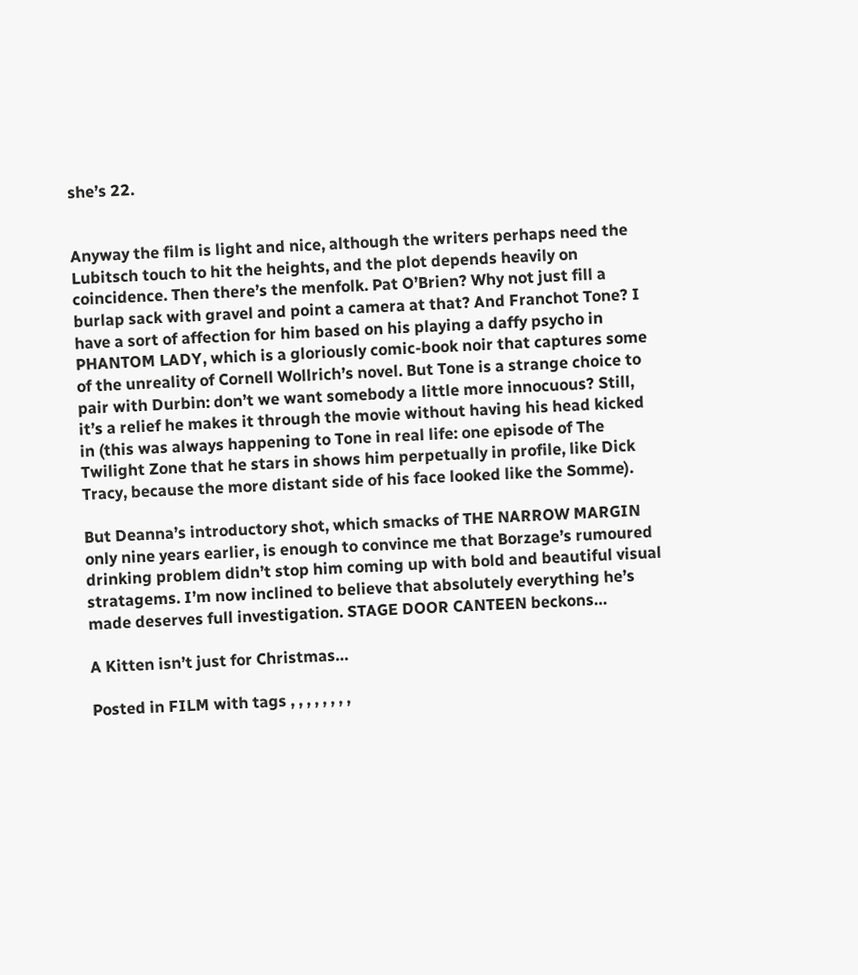she’s 22.


Anyway the film is light and nice, although the writers perhaps need the Lubitsch touch to hit the heights, and the plot depends heavily on coincidence. Then there’s the menfolk. Pat O’Brien? Why not just fill a burlap sack with gravel and point a camera at that? And Franchot Tone? I have a sort of affection for him based on his playing a daffy psycho in PHANTOM LADY, which is a gloriously comic-book noir that captures some of the unreality of Cornell Wollrich’s novel. But Tone is a strange choice to pair with Durbin: don’t we want somebody a little more innocuous? Still, it’s a relief he makes it through the movie without having his head kicked in (this was always happening to Tone in real life: one episode of The Twilight Zone that he stars in shows him perpetually in profile, like Dick Tracy, because the more distant side of his face looked like the Somme).

But Deanna’s introductory shot, which smacks of THE NARROW MARGIN only nine years earlier, is enough to convince me that Borzage’s rumoured drinking problem didn’t stop him coming up with bold and beautiful visual stratagems. I’m now inclined to believe that absolutely everything he’s made deserves full investigation. STAGE DOOR CANTEEN beckons…

A Kitten isn’t just for Christmas…

Posted in FILM with tags , , , , , , , ,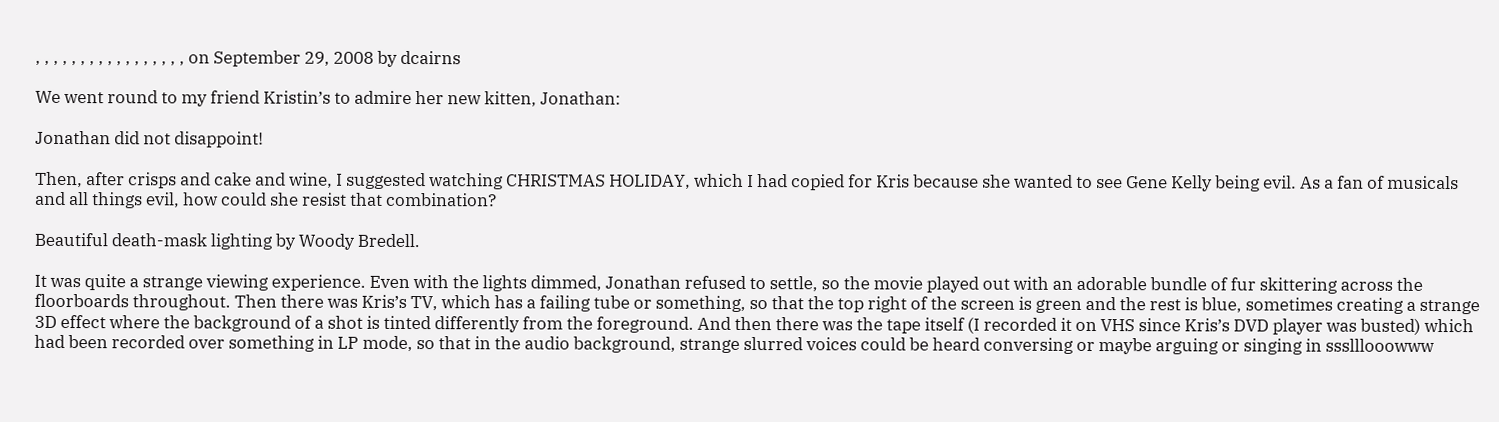, , , , , , , , , , , , , , , , , on September 29, 2008 by dcairns

We went round to my friend Kristin’s to admire her new kitten, Jonathan:

Jonathan did not disappoint!

Then, after crisps and cake and wine, I suggested watching CHRISTMAS HOLIDAY, which I had copied for Kris because she wanted to see Gene Kelly being evil. As a fan of musicals and all things evil, how could she resist that combination?

Beautiful death-mask lighting by Woody Bredell.

It was quite a strange viewing experience. Even with the lights dimmed, Jonathan refused to settle, so the movie played out with an adorable bundle of fur skittering across the floorboards throughout. Then there was Kris’s TV, which has a failing tube or something, so that the top right of the screen is green and the rest is blue, sometimes creating a strange 3D effect where the background of a shot is tinted differently from the foreground. And then there was the tape itself (I recorded it on VHS since Kris’s DVD player was busted) which had been recorded over something in LP mode, so that in the audio background, strange slurred voices could be heard conversing or maybe arguing or singing in ssslllooowww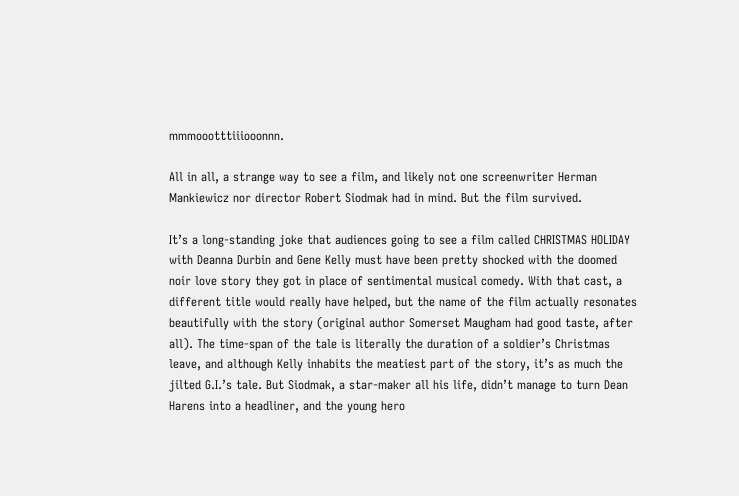mmmoootttiiiooonnn.

All in all, a strange way to see a film, and likely not one screenwriter Herman Mankiewicz nor director Robert Siodmak had in mind. But the film survived.

It’s a long-standing joke that audiences going to see a film called CHRISTMAS HOLIDAY with Deanna Durbin and Gene Kelly must have been pretty shocked with the doomed noir love story they got in place of sentimental musical comedy. With that cast, a different title would really have helped, but the name of the film actually resonates beautifully with the story (original author Somerset Maugham had good taste, after all). The time-span of the tale is literally the duration of a soldier’s Christmas leave, and although Kelly inhabits the meatiest part of the story, it’s as much the jilted G.I.’s tale. But Siodmak, a star-maker all his life, didn’t manage to turn Dean Harens into a headliner, and the young hero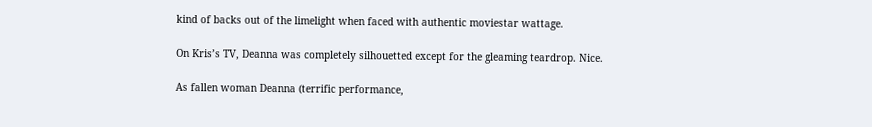kind of backs out of the limelight when faced with authentic moviestar wattage.

On Kris’s TV, Deanna was completely silhouetted except for the gleaming teardrop. Nice.

As fallen woman Deanna (terrific performance,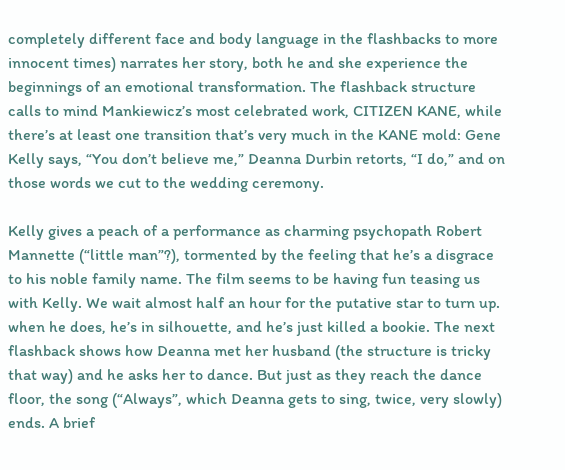completely different face and body language in the flashbacks to more innocent times) narrates her story, both he and she experience the beginnings of an emotional transformation. The flashback structure calls to mind Mankiewicz’s most celebrated work, CITIZEN KANE, while there’s at least one transition that’s very much in the KANE mold: Gene Kelly says, “You don’t believe me,” Deanna Durbin retorts, “I do,” and on those words we cut to the wedding ceremony.

Kelly gives a peach of a performance as charming psychopath Robert Mannette (“little man”?), tormented by the feeling that he’s a disgrace to his noble family name. The film seems to be having fun teasing us with Kelly. We wait almost half an hour for the putative star to turn up. when he does, he’s in silhouette, and he’s just killed a bookie. The next flashback shows how Deanna met her husband (the structure is tricky that way) and he asks her to dance. But just as they reach the dance floor, the song (“Always”, which Deanna gets to sing, twice, very slowly) ends. A brief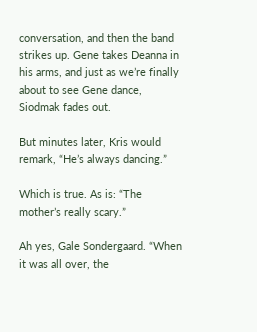conversation, and then the band strikes up. Gene takes Deanna in his arms, and just as we’re finally about to see Gene dance, Siodmak fades out.

But minutes later, Kris would remark, “He’s always dancing.”

Which is true. As is: “The mother’s really scary.”

Ah yes, Gale Sondergaard. “When it was all over, the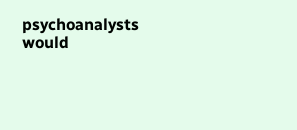psychoanalysts would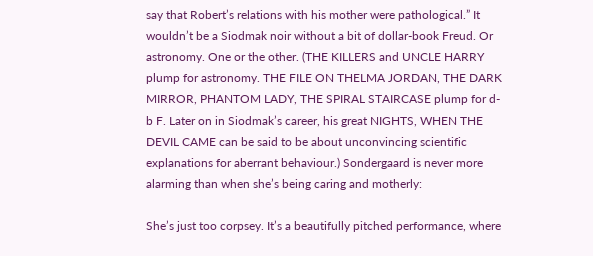say that Robert’s relations with his mother were pathological.” It wouldn’t be a Siodmak noir without a bit of dollar-book Freud. Or astronomy. One or the other. (THE KILLERS and UNCLE HARRY plump for astronomy. THE FILE ON THELMA JORDAN, THE DARK MIRROR, PHANTOM LADY, THE SPIRAL STAIRCASE plump for d-b F. Later on in Siodmak’s career, his great NIGHTS, WHEN THE DEVIL CAME can be said to be about unconvincing scientific explanations for aberrant behaviour.) Sondergaard is never more alarming than when she’s being caring and motherly:

She’s just too corpsey. It’s a beautifully pitched performance, where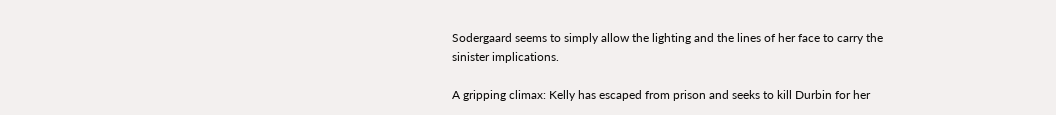Sodergaard seems to simply allow the lighting and the lines of her face to carry the sinister implications.

A gripping climax: Kelly has escaped from prison and seeks to kill Durbin for her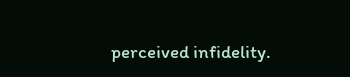perceived infidelity.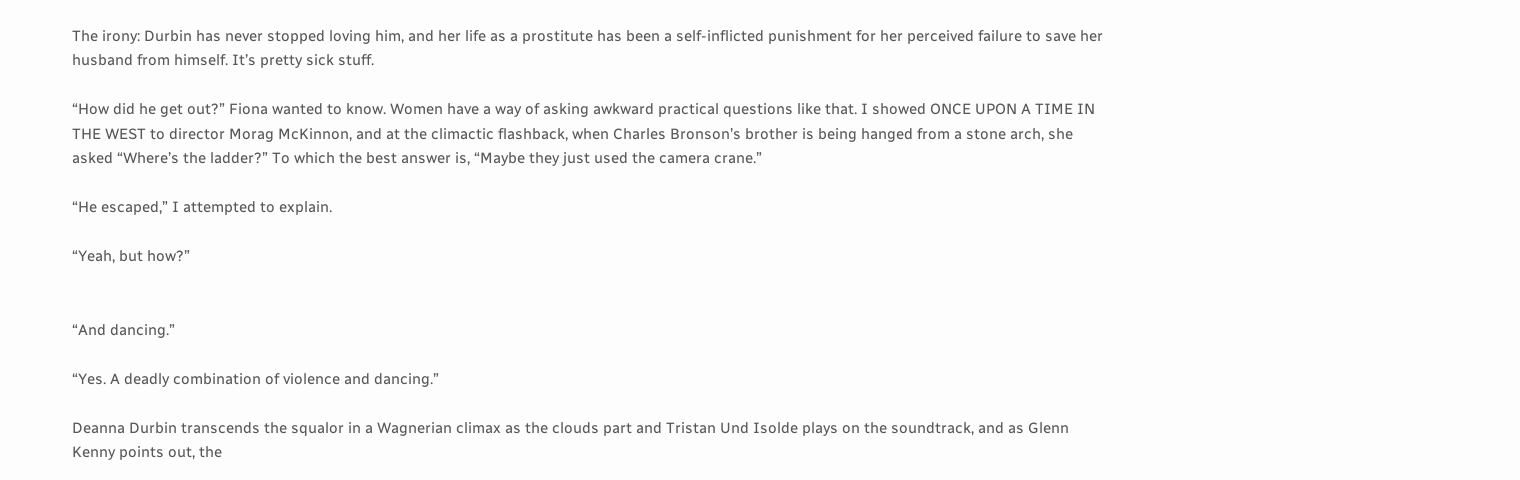The irony: Durbin has never stopped loving him, and her life as a prostitute has been a self-inflicted punishment for her perceived failure to save her husband from himself. It’s pretty sick stuff.

“How did he get out?” Fiona wanted to know. Women have a way of asking awkward practical questions like that. I showed ONCE UPON A TIME IN THE WEST to director Morag McKinnon, and at the climactic flashback, when Charles Bronson’s brother is being hanged from a stone arch, she asked “Where’s the ladder?” To which the best answer is, “Maybe they just used the camera crane.”

“He escaped,” I attempted to explain.

“Yeah, but how?”


“And dancing.”

“Yes. A deadly combination of violence and dancing.”

Deanna Durbin transcends the squalor in a Wagnerian climax as the clouds part and Tristan Und Isolde plays on the soundtrack, and as Glenn Kenny points out, the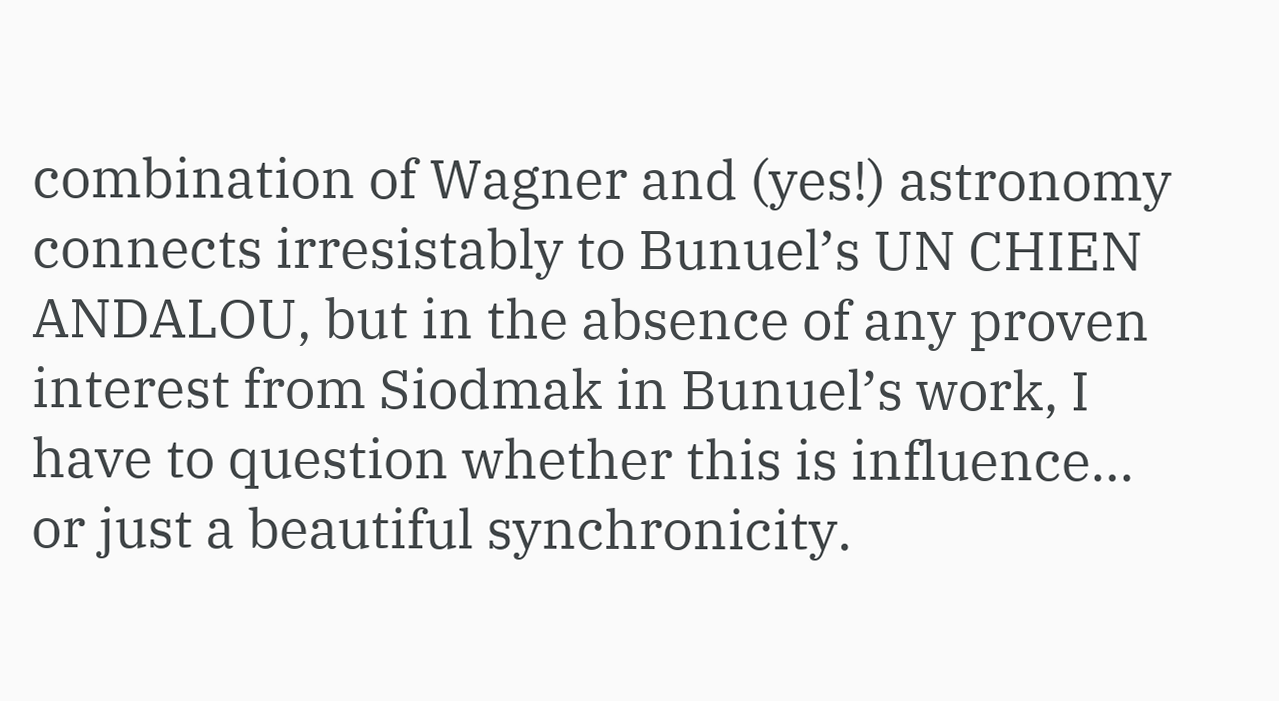combination of Wagner and (yes!) astronomy connects irresistably to Bunuel’s UN CHIEN ANDALOU, but in the absence of any proven interest from Siodmak in Bunuel’s work, I have to question whether this is influence… or just a beautiful synchronicity.